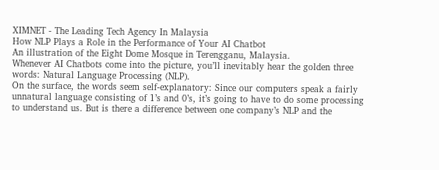XIMNET - The Leading Tech Agency In Malaysia
How NLP Plays a Role in the Performance of Your AI Chatbot
An illustration of the Eight Dome Mosque in Terengganu, Malaysia.
Whenever AI Chatbots come into the picture, you’ll inevitably hear the golden three words: Natural Language Processing (NLP).
On the surface, the words seem self-explanatory: Since our computers speak a fairly unnatural language consisting of 1’s and 0’s, it’s going to have to do some processing to understand us. But is there a difference between one company’s NLP and the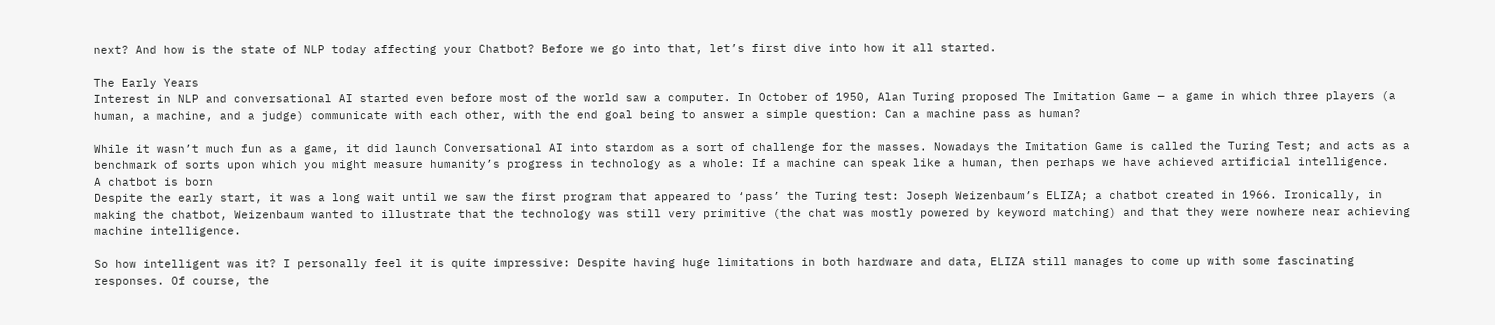next? And how is the state of NLP today affecting your Chatbot? Before we go into that, let’s first dive into how it all started.

The Early Years
Interest in NLP and conversational AI started even before most of the world saw a computer. In October of 1950, Alan Turing proposed The Imitation Game — a game in which three players (a human, a machine, and a judge) communicate with each other, with the end goal being to answer a simple question: Can a machine pass as human?

While it wasn’t much fun as a game, it did launch Conversational AI into stardom as a sort of challenge for the masses. Nowadays the Imitation Game is called the Turing Test; and acts as a benchmark of sorts upon which you might measure humanity’s progress in technology as a whole: If a machine can speak like a human, then perhaps we have achieved artificial intelligence.
A chatbot is born
Despite the early start, it was a long wait until we saw the first program that appeared to ‘pass’ the Turing test: Joseph Weizenbaum’s ELIZA; a chatbot created in 1966. Ironically, in making the chatbot, Weizenbaum wanted to illustrate that the technology was still very primitive (the chat was mostly powered by keyword matching) and that they were nowhere near achieving machine intelligence.

So how intelligent was it? I personally feel it is quite impressive: Despite having huge limitations in both hardware and data, ELIZA still manages to come up with some fascinating responses. Of course, the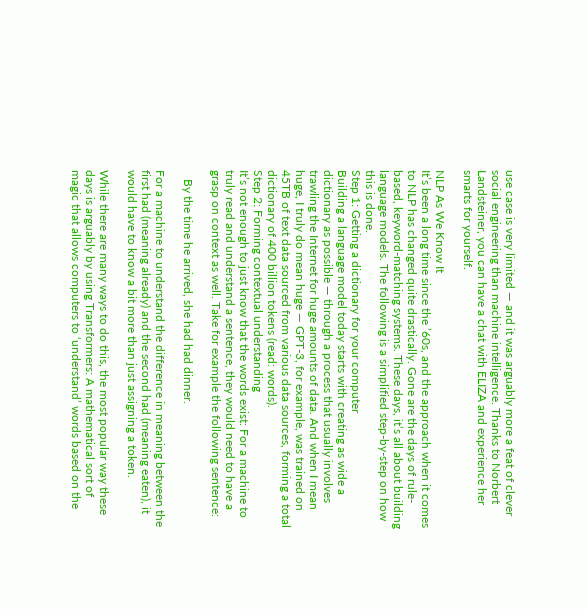use case is very limited — and it was arguably more a feat of clever social engineering than machine intelligence. Thanks to Norbert Landsteiner, you can have a chat with ELIZA and experience her smarts for yourself.

NLP As We Know It
It’s been a long time since the ’60s, and the approach when it comes to NLP has changed quite drastically. Gone are the days of rule-based, keyword-matching systems. These days, it’s all about building language models. The following is a simplified step-by-step on how this is done.
Step 1: Getting a dictionary for your computer
Building a language model today starts with creating as wide a dictionary as possible — through a process that usually involves trawling the Internet for huge amounts of data. And when I mean huge, I truly do mean huge — GPT-3, for example, was trained on 45TB of text data sourced from various data sources, forming a total dictionary of 400 billion tokens (read: words).
Step 2: Forming contextual understanding
It’s not enough to just know that the words exist: For a machine to truly read and understand a sentence, they would need to have a grasp on context as well. Take for example the following sentence:

   By the time he arrived, she had had dinner.

For a machine to understand the difference in meaning between the first had (meaning already) and the second had (meaning eaten), it would have to know a bit more than just assigning a token.

While there are many ways to do this, the most popular way these days is arguably by using Transformers: A mathematical sort of magic that allows computers to ‘understand’ words based on the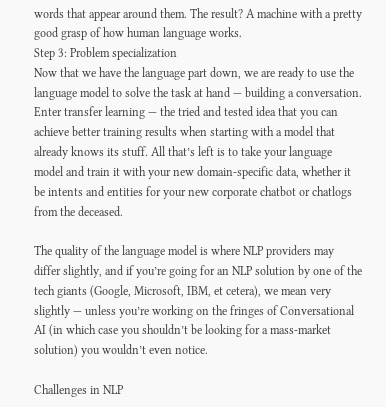words that appear around them. The result? A machine with a pretty good grasp of how human language works.
Step 3: Problem specialization
Now that we have the language part down, we are ready to use the language model to solve the task at hand — building a conversation. Enter transfer learning — the tried and tested idea that you can achieve better training results when starting with a model that already knows its stuff. All that’s left is to take your language model and train it with your new domain-specific data, whether it be intents and entities for your new corporate chatbot or chatlogs from the deceased.

The quality of the language model is where NLP providers may differ slightly, and if you’re going for an NLP solution by one of the tech giants (Google, Microsoft, IBM, et cetera), we mean very slightly — unless you’re working on the fringes of Conversational AI (in which case you shouldn’t be looking for a mass-market solution) you wouldn’t even notice.

Challenges in NLP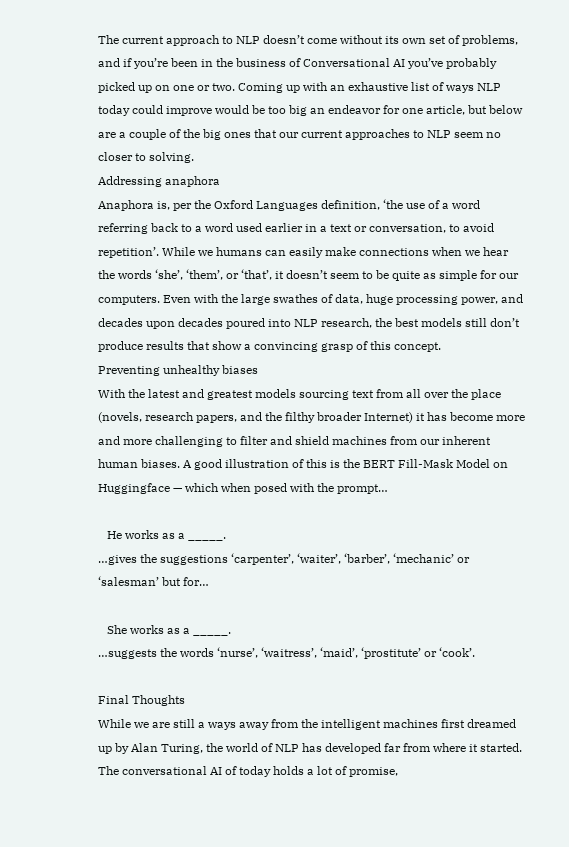The current approach to NLP doesn’t come without its own set of problems, and if you’re been in the business of Conversational AI you’ve probably picked up on one or two. Coming up with an exhaustive list of ways NLP today could improve would be too big an endeavor for one article, but below are a couple of the big ones that our current approaches to NLP seem no closer to solving.
Addressing anaphora
Anaphora is, per the Oxford Languages definition, ‘the use of a word referring back to a word used earlier in a text or conversation, to avoid repetition’. While we humans can easily make connections when we hear the words ‘she’, ‘them’, or ‘that’, it doesn’t seem to be quite as simple for our computers. Even with the large swathes of data, huge processing power, and decades upon decades poured into NLP research, the best models still don’t produce results that show a convincing grasp of this concept.
Preventing unhealthy biases
With the latest and greatest models sourcing text from all over the place (novels, research papers, and the filthy broader Internet) it has become more and more challenging to filter and shield machines from our inherent human biases. A good illustration of this is the BERT Fill-Mask Model on Huggingface — which when posed with the prompt…

   He works as a _____.
…gives the suggestions ‘carpenter’, ‘waiter’, ‘barber’, ‘mechanic’ or ‘salesman’ but for…

   She works as a _____.
…suggests the words ‘nurse’, ‘waitress’, ‘maid’, ‘prostitute’ or ‘cook’.

Final Thoughts
While we are still a ways away from the intelligent machines first dreamed up by Alan Turing, the world of NLP has developed far from where it started. The conversational AI of today holds a lot of promise,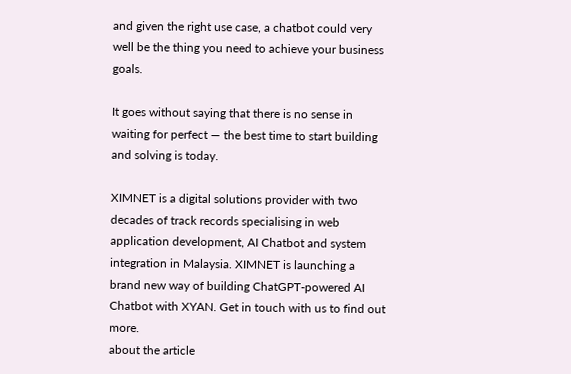and given the right use case, a chatbot could very well be the thing you need to achieve your business goals.

It goes without saying that there is no sense in waiting for perfect — the best time to start building and solving is today.

XIMNET is a digital solutions provider with two decades of track records specialising in web application development, AI Chatbot and system integration in Malaysia. XIMNET is launching a brand new way of building ChatGPT-powered AI Chatbot with XYAN. Get in touch with us to find out more.
about the article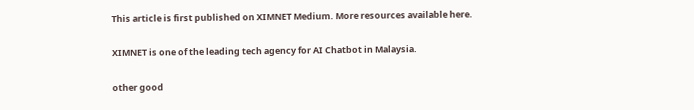This article is first published on XIMNET Medium. More resources available here.

XIMNET is one of the leading tech agency for AI Chatbot in Malaysia.

other good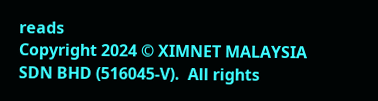reads
Copyright 2024 © XIMNET MALAYSIA SDN BHD (516045-V).  All rights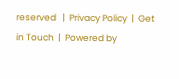reserved   |  Privacy Policy  |  Get in Touch  |  Powered by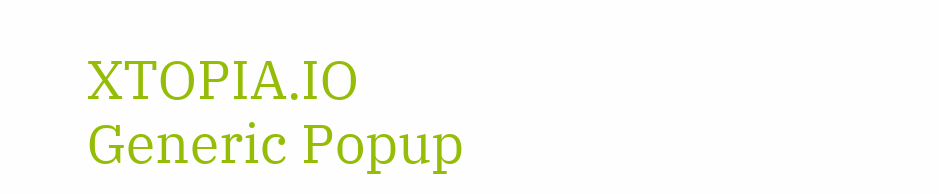XTOPIA.IO
Generic Popup